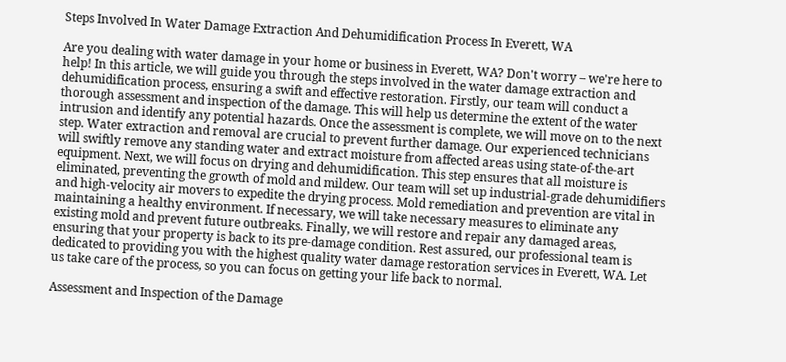Steps Involved In Water Damage Extraction And Dehumidification Process In Everett, WA

Are you dealing with water damage in your home or business in Everett, WA? Don't worry – we're here to help! In this article, we will guide you through the steps involved in the water damage extraction and dehumidification process, ensuring a swift and effective restoration. Firstly, our team will conduct a thorough assessment and inspection of the damage. This will help us determine the extent of the water intrusion and identify any potential hazards. Once the assessment is complete, we will move on to the next step. Water extraction and removal are crucial to prevent further damage. Our experienced technicians will swiftly remove any standing water and extract moisture from affected areas using state-of-the-art equipment. Next, we will focus on drying and dehumidification. This step ensures that all moisture is eliminated, preventing the growth of mold and mildew. Our team will set up industrial-grade dehumidifiers and high-velocity air movers to expedite the drying process. Mold remediation and prevention are vital in maintaining a healthy environment. If necessary, we will take necessary measures to eliminate any existing mold and prevent future outbreaks. Finally, we will restore and repair any damaged areas, ensuring that your property is back to its pre-damage condition. Rest assured, our professional team is dedicated to providing you with the highest quality water damage restoration services in Everett, WA. Let us take care of the process, so you can focus on getting your life back to normal.

Assessment and Inspection of the Damage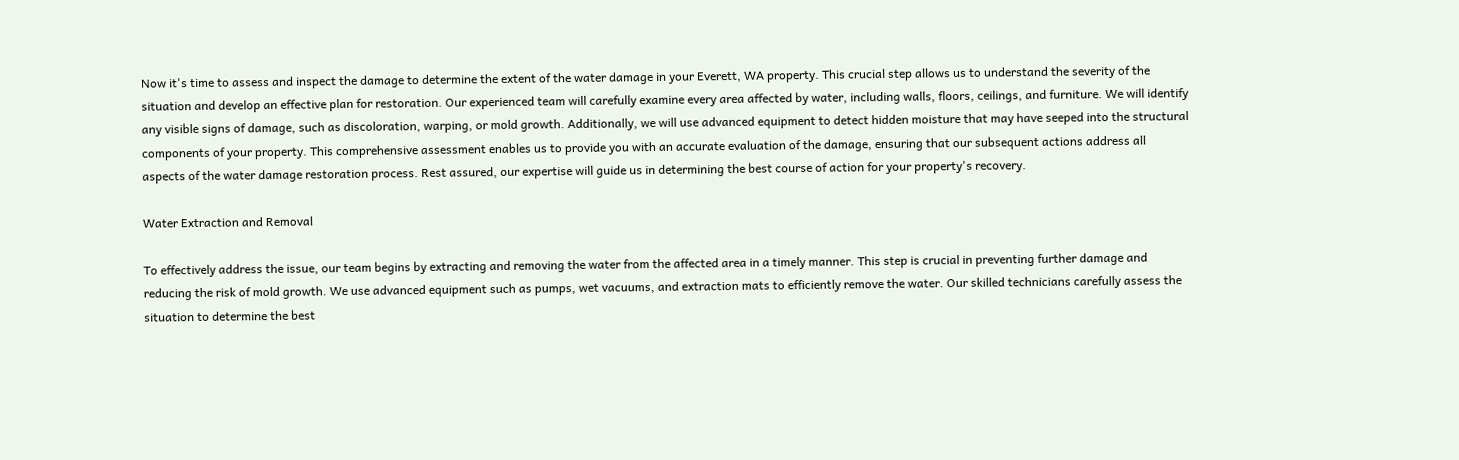Now it's time to assess and inspect the damage to determine the extent of the water damage in your Everett, WA property. This crucial step allows us to understand the severity of the situation and develop an effective plan for restoration. Our experienced team will carefully examine every area affected by water, including walls, floors, ceilings, and furniture. We will identify any visible signs of damage, such as discoloration, warping, or mold growth. Additionally, we will use advanced equipment to detect hidden moisture that may have seeped into the structural components of your property. This comprehensive assessment enables us to provide you with an accurate evaluation of the damage, ensuring that our subsequent actions address all aspects of the water damage restoration process. Rest assured, our expertise will guide us in determining the best course of action for your property's recovery.

Water Extraction and Removal

To effectively address the issue, our team begins by extracting and removing the water from the affected area in a timely manner. This step is crucial in preventing further damage and reducing the risk of mold growth. We use advanced equipment such as pumps, wet vacuums, and extraction mats to efficiently remove the water. Our skilled technicians carefully assess the situation to determine the best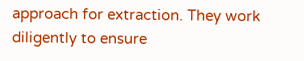approach for extraction. They work diligently to ensure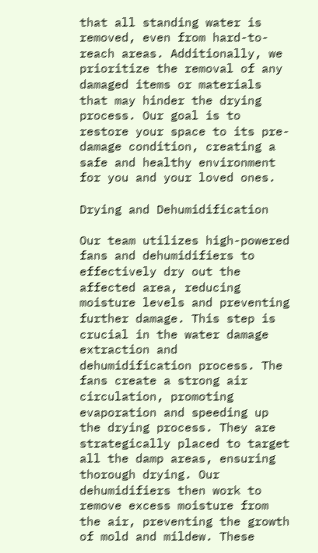that all standing water is removed, even from hard-to-reach areas. Additionally, we prioritize the removal of any damaged items or materials that may hinder the drying process. Our goal is to restore your space to its pre-damage condition, creating a safe and healthy environment for you and your loved ones.

Drying and Dehumidification

Our team utilizes high-powered fans and dehumidifiers to effectively dry out the affected area, reducing moisture levels and preventing further damage. This step is crucial in the water damage extraction and dehumidification process. The fans create a strong air circulation, promoting evaporation and speeding up the drying process. They are strategically placed to target all the damp areas, ensuring thorough drying. Our dehumidifiers then work to remove excess moisture from the air, preventing the growth of mold and mildew. These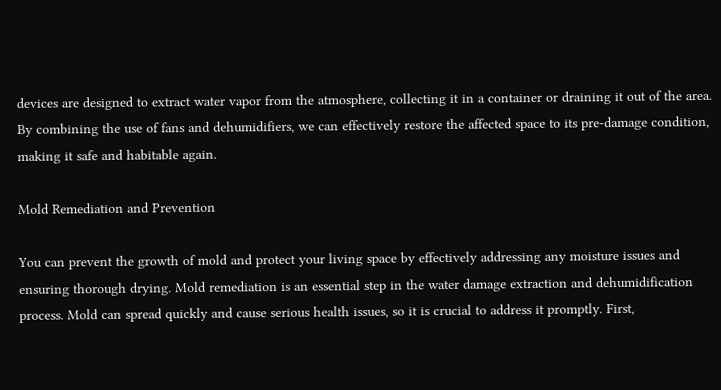devices are designed to extract water vapor from the atmosphere, collecting it in a container or draining it out of the area. By combining the use of fans and dehumidifiers, we can effectively restore the affected space to its pre-damage condition, making it safe and habitable again.

Mold Remediation and Prevention

You can prevent the growth of mold and protect your living space by effectively addressing any moisture issues and ensuring thorough drying. Mold remediation is an essential step in the water damage extraction and dehumidification process. Mold can spread quickly and cause serious health issues, so it is crucial to address it promptly. First,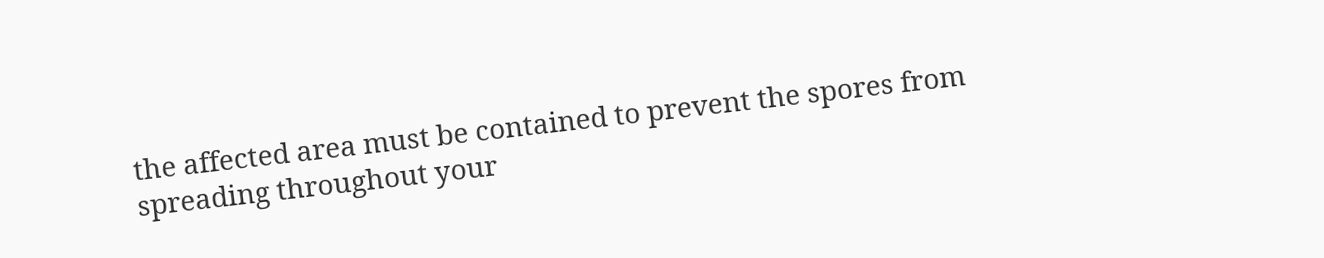the affected area must be contained to prevent the spores from spreading throughout your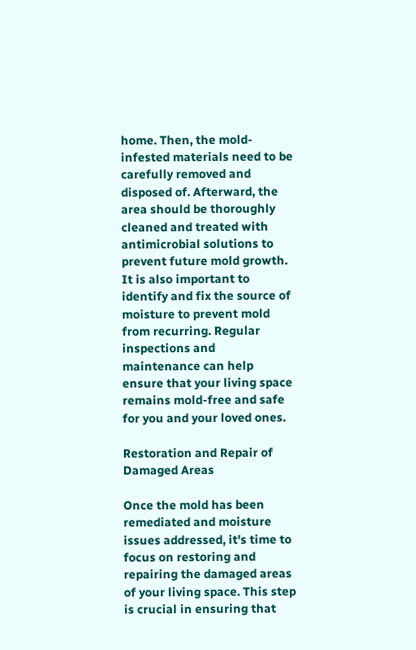home. Then, the mold-infested materials need to be carefully removed and disposed of. Afterward, the area should be thoroughly cleaned and treated with antimicrobial solutions to prevent future mold growth. It is also important to identify and fix the source of moisture to prevent mold from recurring. Regular inspections and maintenance can help ensure that your living space remains mold-free and safe for you and your loved ones.

Restoration and Repair of Damaged Areas

Once the mold has been remediated and moisture issues addressed, it's time to focus on restoring and repairing the damaged areas of your living space. This step is crucial in ensuring that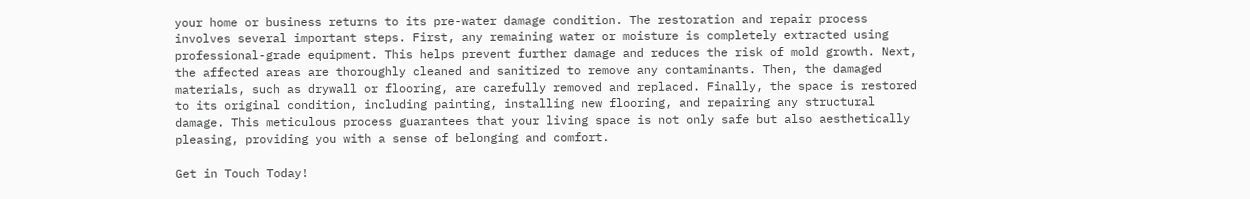your home or business returns to its pre-water damage condition. The restoration and repair process involves several important steps. First, any remaining water or moisture is completely extracted using professional-grade equipment. This helps prevent further damage and reduces the risk of mold growth. Next, the affected areas are thoroughly cleaned and sanitized to remove any contaminants. Then, the damaged materials, such as drywall or flooring, are carefully removed and replaced. Finally, the space is restored to its original condition, including painting, installing new flooring, and repairing any structural damage. This meticulous process guarantees that your living space is not only safe but also aesthetically pleasing, providing you with a sense of belonging and comfort.

Get in Touch Today!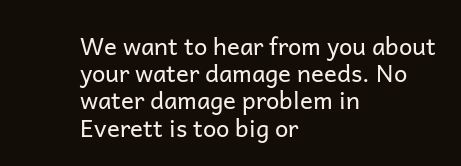We want to hear from you about your water damage needs. No water damage problem in Everett is too big or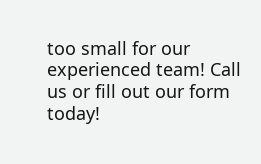too small for our experienced team! Call us or fill out our form today!